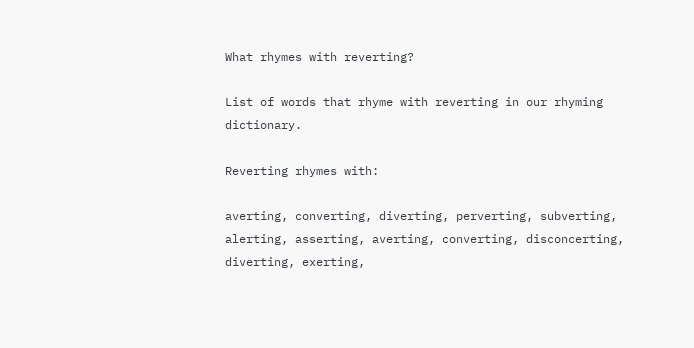What rhymes with reverting?

List of words that rhyme with reverting in our rhyming dictionary.

Reverting rhymes with:

averting, converting, diverting, perverting, subverting, alerting, asserting, averting, converting, disconcerting, diverting, exerting,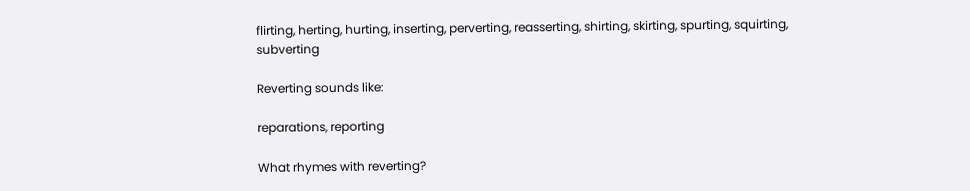flirting, herting, hurting, inserting, perverting, reasserting, shirting, skirting, spurting, squirting, subverting

Reverting sounds like:

reparations, reporting

What rhymes with reverting?